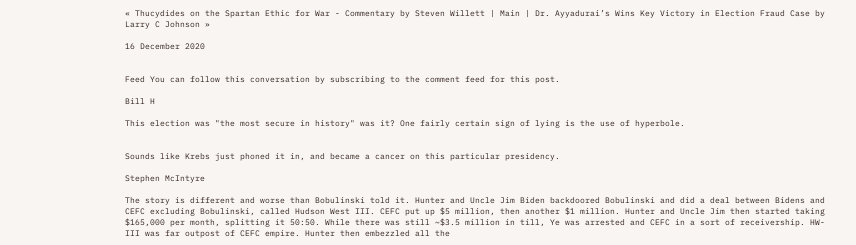« Thucydides on the Spartan Ethic for War - Commentary by Steven Willett | Main | Dr. Ayyadurai’s Wins Key Victory in Election Fraud Case by Larry C Johnson »

16 December 2020


Feed You can follow this conversation by subscribing to the comment feed for this post.

Bill H

This election was "the most secure in history" was it? One fairly certain sign of lying is the use of hyperbole.


Sounds like Krebs just phoned it in, and became a cancer on this particular presidency.

Stephen McIntyre

The story is different and worse than Bobulinski told it. Hunter and Uncle Jim Biden backdoored Bobulinski and did a deal between Bidens and CEFC excluding Bobulinski, called Hudson West III. CEFC put up $5 million, then another $1 million. Hunter and Uncle Jim then started taking $165,000 per month, splitting it 50:50. While there was still ~$3.5 million in till, Ye was arrested and CEFC in a sort of receivership. HW-III was far outpost of CEFC empire. Hunter then embezzled all the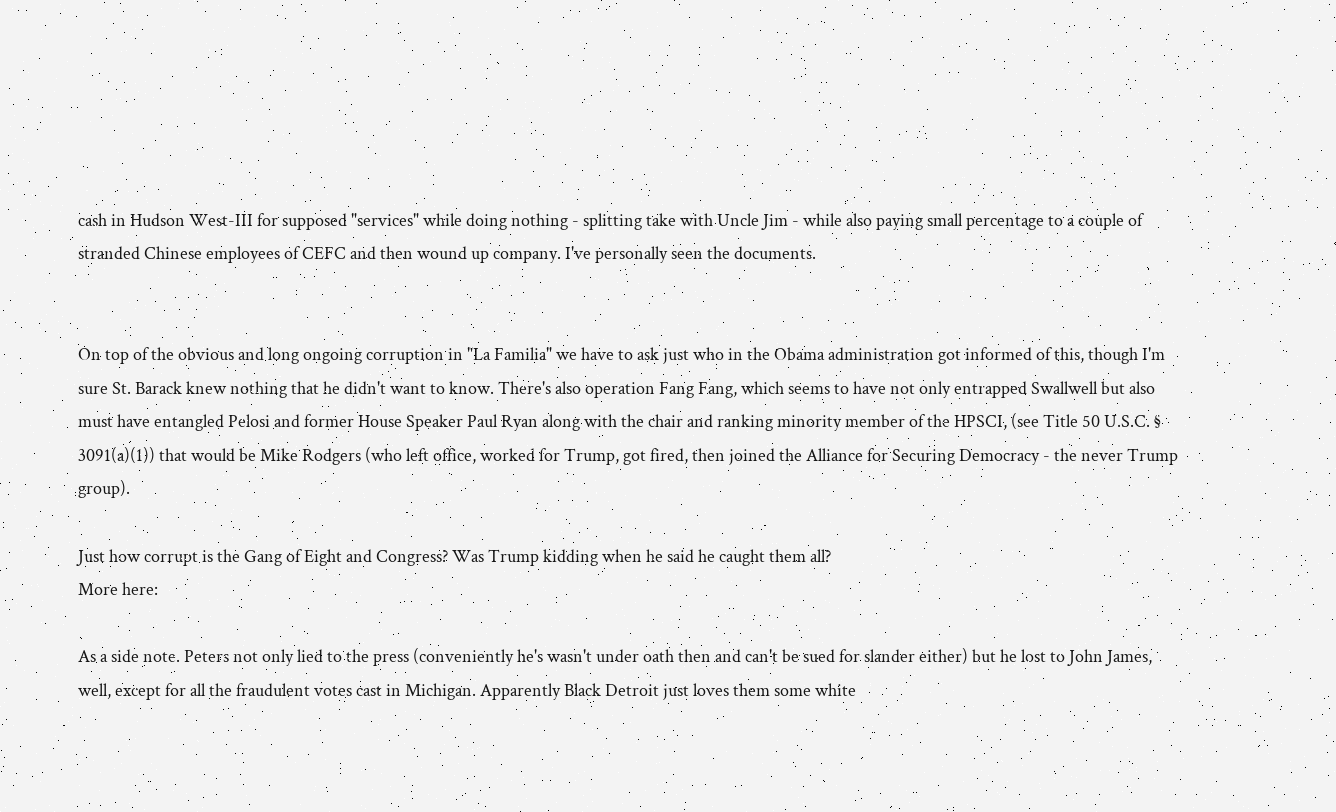cash in Hudson West-III for supposed "services" while doing nothing - splitting take with Uncle Jim - while also paying small percentage to a couple of stranded Chinese employees of CEFC and then wound up company. I've personally seen the documents.


On top of the obvious and long ongoing corruption in "La Familia" we have to ask just who in the Obama administration got informed of this, though I'm sure St. Barack knew nothing that he didn't want to know. There's also operation Fang Fang, which seems to have not only entrapped Swallwell but also must have entangled Pelosi and former House Speaker Paul Ryan along with the chair and ranking minority member of the HPSCI, (see Title 50 U.S.C. § 3091(a)(1)) that would be Mike Rodgers (who left office, worked for Trump, got fired, then joined the Alliance for Securing Democracy - the never Trump group).

Just how corrupt is the Gang of Eight and Congress? Was Trump kidding when he said he caught them all?
More here:

As a side note. Peters not only lied to the press (conveniently he's wasn't under oath then and can't be sued for slander either) but he lost to John James, well, except for all the fraudulent votes cast in Michigan. Apparently Black Detroit just loves them some white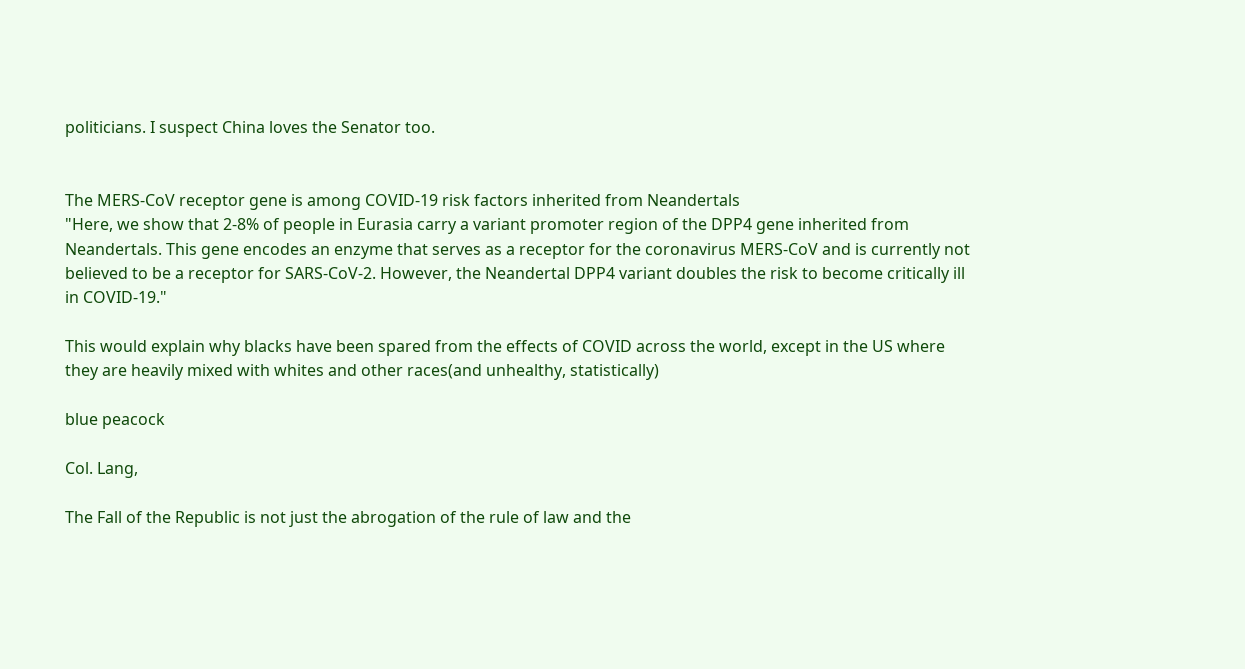politicians. I suspect China loves the Senator too.


The MERS-CoV receptor gene is among COVID-19 risk factors inherited from Neandertals
"Here, we show that 2-8% of people in Eurasia carry a variant promoter region of the DPP4 gene inherited from Neandertals. This gene encodes an enzyme that serves as a receptor for the coronavirus MERS-CoV and is currently not believed to be a receptor for SARS-CoV-2. However, the Neandertal DPP4 variant doubles the risk to become critically ill in COVID-19."

This would explain why blacks have been spared from the effects of COVID across the world, except in the US where they are heavily mixed with whites and other races(and unhealthy, statistically)

blue peacock

Col. Lang,

The Fall of the Republic is not just the abrogation of the rule of law and the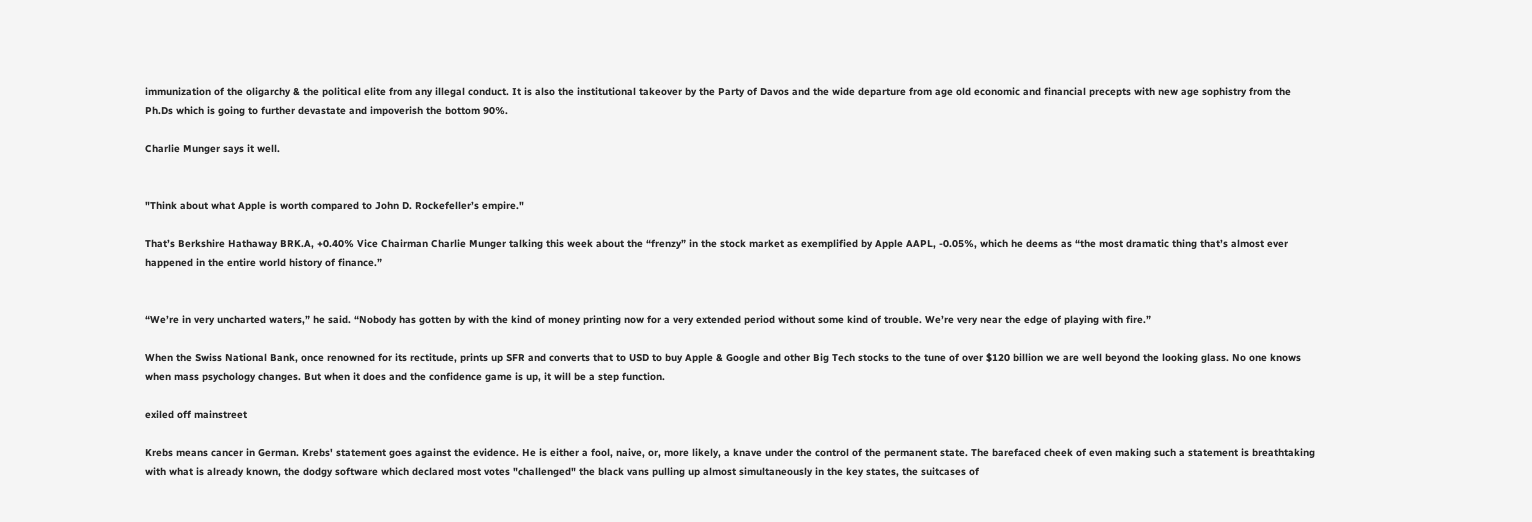immunization of the oligarchy & the political elite from any illegal conduct. It is also the institutional takeover by the Party of Davos and the wide departure from age old economic and financial precepts with new age sophistry from the Ph.Ds which is going to further devastate and impoverish the bottom 90%.

Charlie Munger says it well.


"Think about what Apple is worth compared to John D. Rockefeller’s empire."

That’s Berkshire Hathaway BRK.A, +0.40% Vice Chairman Charlie Munger talking this week about the “frenzy” in the stock market as exemplified by Apple AAPL, -0.05%, which he deems as “the most dramatic thing that’s almost ever happened in the entire world history of finance.”


“We’re in very uncharted waters,” he said. “Nobody has gotten by with the kind of money printing now for a very extended period without some kind of trouble. We’re very near the edge of playing with fire.”

When the Swiss National Bank, once renowned for its rectitude, prints up SFR and converts that to USD to buy Apple & Google and other Big Tech stocks to the tune of over $120 billion we are well beyond the looking glass. No one knows when mass psychology changes. But when it does and the confidence game is up, it will be a step function.

exiled off mainstreet

Krebs means cancer in German. Krebs' statement goes against the evidence. He is either a fool, naive, or, more likely, a knave under the control of the permanent state. The barefaced cheek of even making such a statement is breathtaking with what is already known, the dodgy software which declared most votes "challenged" the black vans pulling up almost simultaneously in the key states, the suitcases of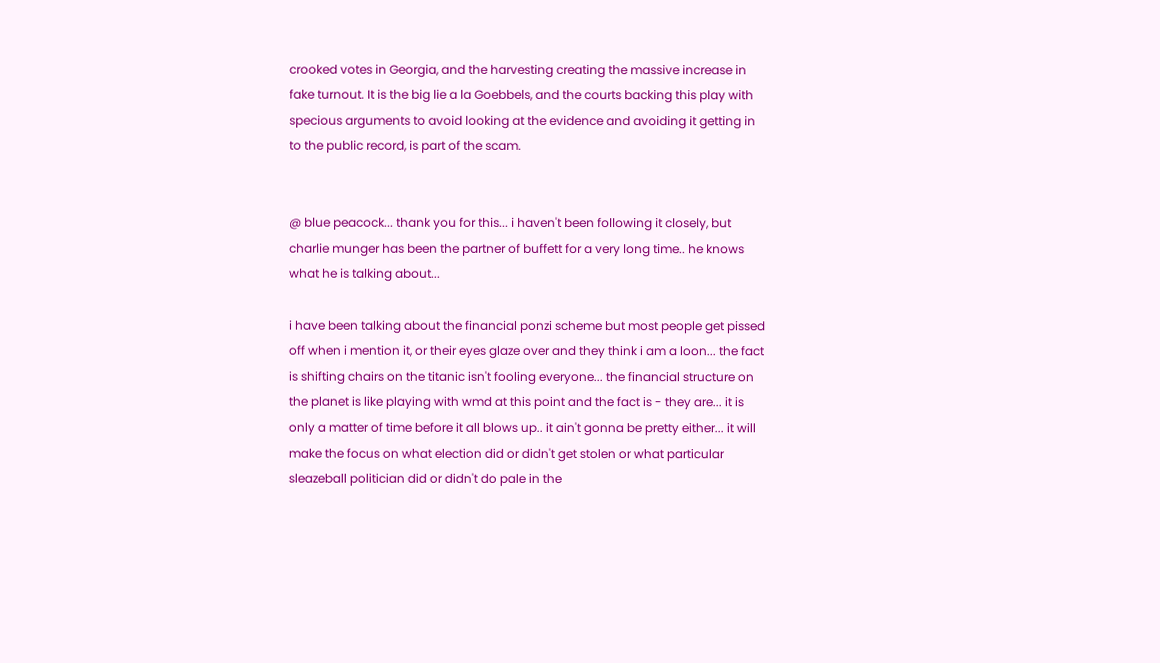crooked votes in Georgia, and the harvesting creating the massive increase in fake turnout. It is the big lie a la Goebbels, and the courts backing this play with specious arguments to avoid looking at the evidence and avoiding it getting in to the public record, is part of the scam.


@ blue peacock... thank you for this... i haven't been following it closely, but charlie munger has been the partner of buffett for a very long time.. he knows what he is talking about...

i have been talking about the financial ponzi scheme but most people get pissed off when i mention it, or their eyes glaze over and they think i am a loon... the fact is shifting chairs on the titanic isn't fooling everyone... the financial structure on the planet is like playing with wmd at this point and the fact is - they are... it is only a matter of time before it all blows up.. it ain't gonna be pretty either... it will make the focus on what election did or didn't get stolen or what particular sleazeball politician did or didn't do pale in the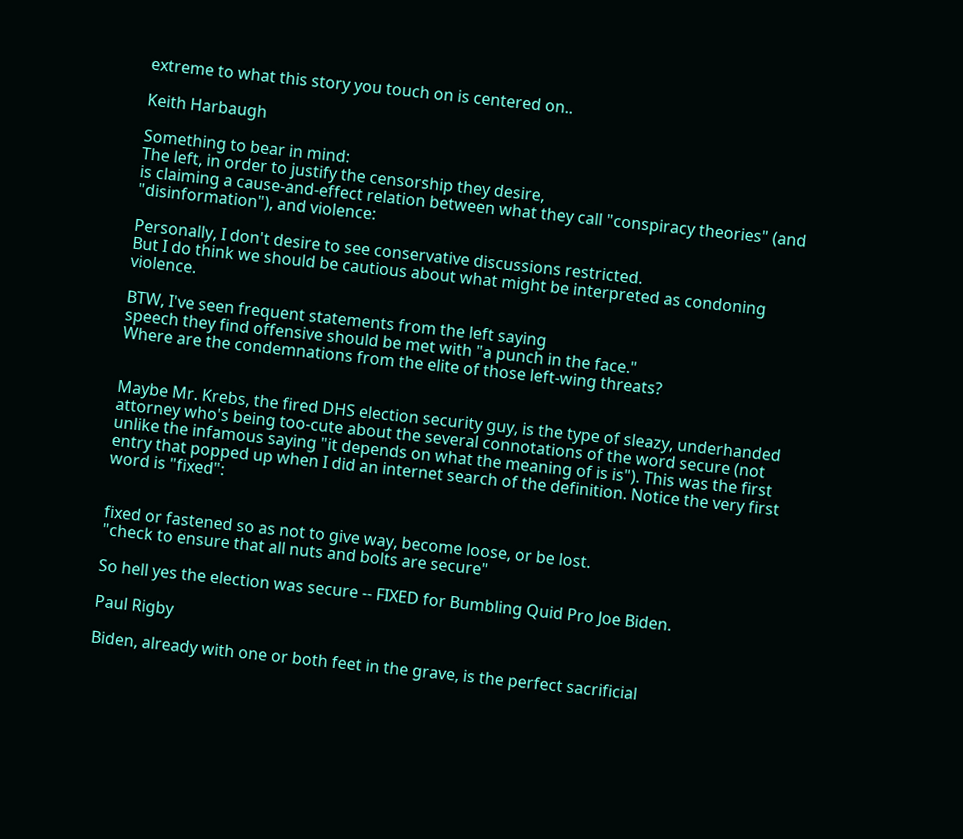extreme to what this story you touch on is centered on..

Keith Harbaugh

Something to bear in mind:
The left, in order to justify the censorship they desire,
is claiming a cause-and-effect relation between what they call "conspiracy theories" (and "disinformation"), and violence:

Personally, I don't desire to see conservative discussions restricted.
But I do think we should be cautious about what might be interpreted as condoning violence.

BTW, I've seen frequent statements from the left saying
speech they find offensive should be met with "a punch in the face."
Where are the condemnations from the elite of those left-wing threats?


Maybe Mr. Krebs, the fired DHS election security guy, is the type of sleazy, underhanded attorney who's being too-cute about the several connotations of the word secure (not unlike the infamous saying "it depends on what the meaning of is is"). This was the first entry that popped up when I did an internet search of the definition. Notice the very first word is "fixed":


fixed or fastened so as not to give way, become loose, or be lost.
"check to ensure that all nuts and bolts are secure"

So hell yes the election was secure -- FIXED for Bumbling Quid Pro Joe Biden.

Paul Rigby

Biden, already with one or both feet in the grave, is the perfect sacrificial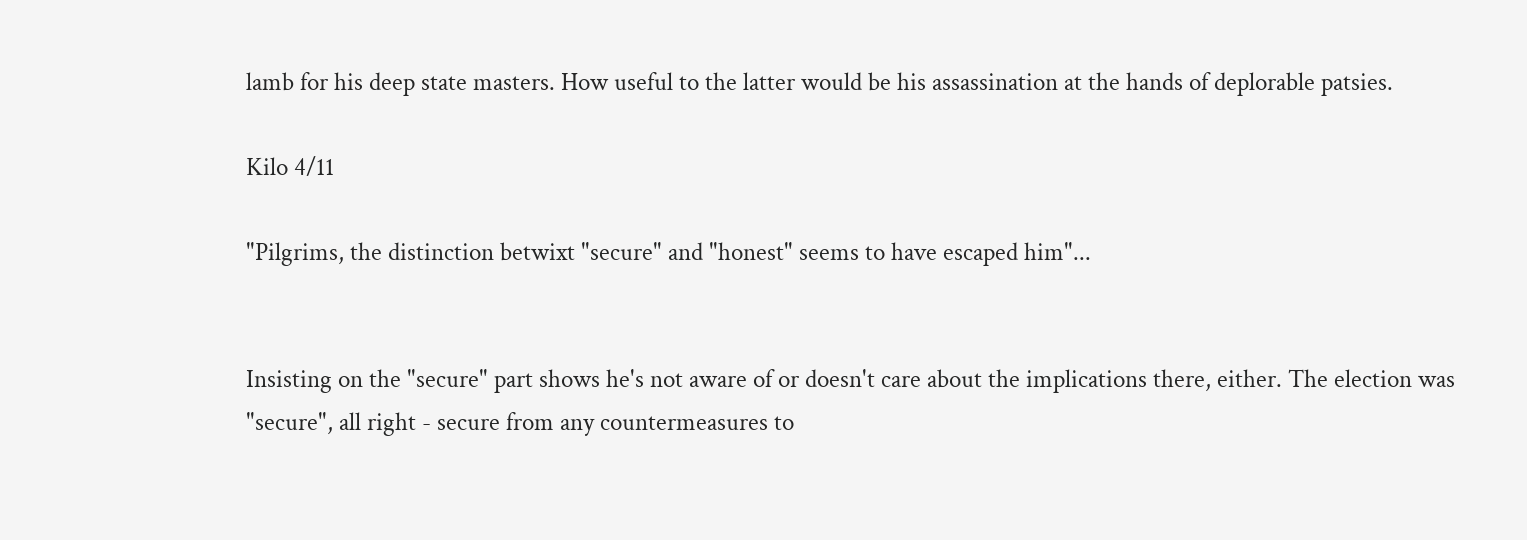lamb for his deep state masters. How useful to the latter would be his assassination at the hands of deplorable patsies.

Kilo 4/11

"Pilgrims, the distinction betwixt "secure" and "honest" seems to have escaped him"...


Insisting on the "secure" part shows he's not aware of or doesn't care about the implications there, either. The election was "secure", all right - secure from any countermeasures to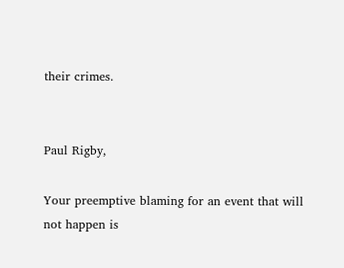their crimes.


Paul Rigby,

Your preemptive blaming for an event that will not happen is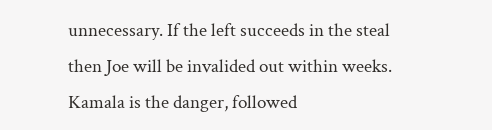unnecessary. If the left succeeds in the steal then Joe will be invalided out within weeks. Kamala is the danger, followed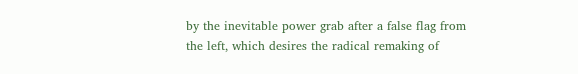by the inevitable power grab after a false flag from the left, which desires the radical remaking of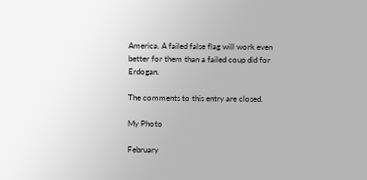America. A failed false flag will work even better for them than a failed coup did for Erdogan.

The comments to this entry are closed.

My Photo

February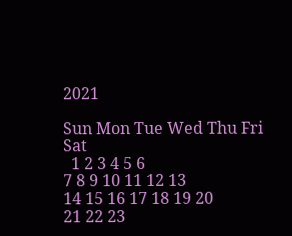2021

Sun Mon Tue Wed Thu Fri Sat
  1 2 3 4 5 6
7 8 9 10 11 12 13
14 15 16 17 18 19 20
21 22 23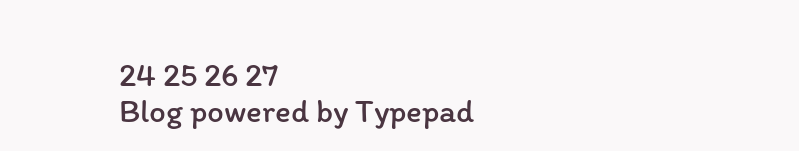24 25 26 27
Blog powered by Typepad